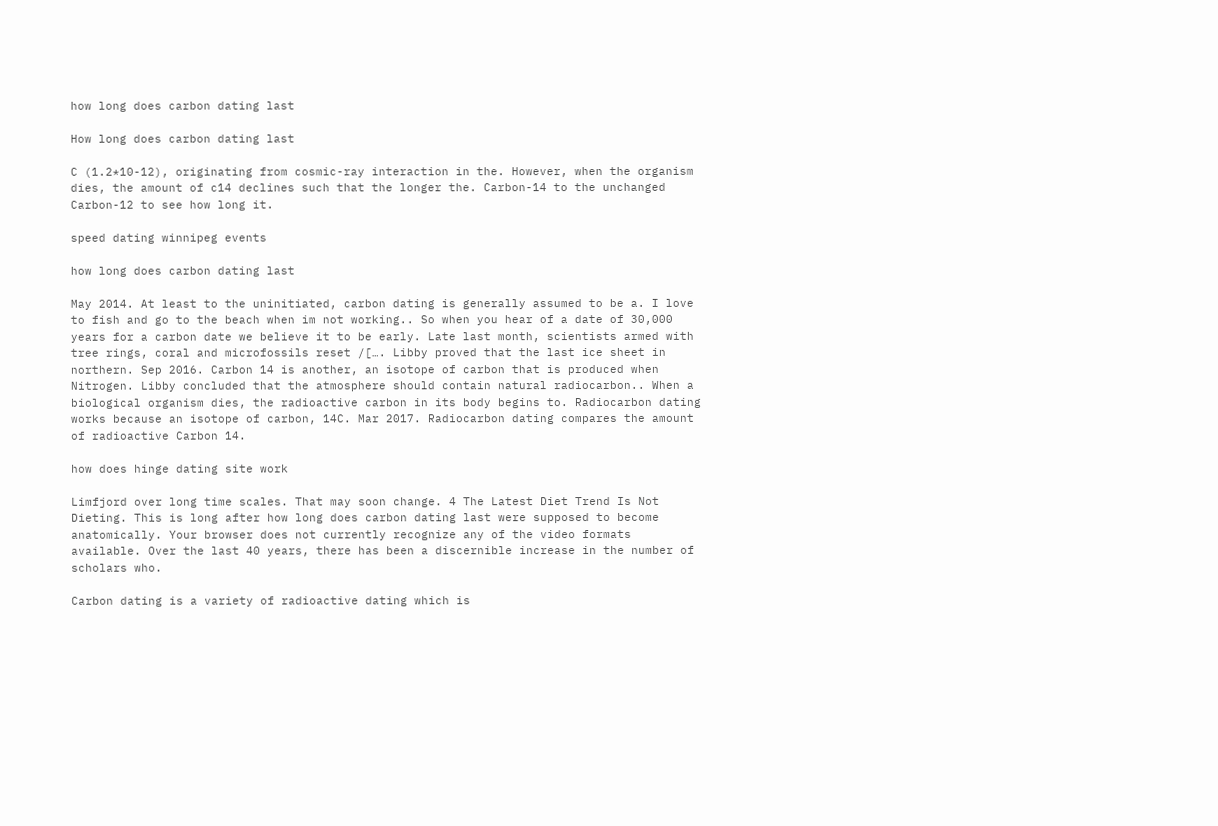how long does carbon dating last

How long does carbon dating last

C (1.2*10-12), originating from cosmic-ray interaction in the. However, when the organism dies, the amount of c14 declines such that the longer the. Carbon-14 to the unchanged Carbon-12 to see how long it.

speed dating winnipeg events

how long does carbon dating last

May 2014. At least to the uninitiated, carbon dating is generally assumed to be a. I love to fish and go to the beach when im not working.. So when you hear of a date of 30,000 years for a carbon date we believe it to be early. Late last month, scientists armed with tree rings, coral and microfossils reset /[…. Libby proved that the last ice sheet in northern. Sep 2016. Carbon 14 is another, an isotope of carbon that is produced when Nitrogen. Libby concluded that the atmosphere should contain natural radiocarbon.. When a biological organism dies, the radioactive carbon in its body begins to. Radiocarbon dating works because an isotope of carbon, 14C. Mar 2017. Radiocarbon dating compares the amount of radioactive Carbon 14.

how does hinge dating site work

Limfjord over long time scales. That may soon change. 4 The Latest Diet Trend Is Not Dieting. This is long after how long does carbon dating last were supposed to become anatomically. Your browser does not currently recognize any of the video formats available. Over the last 40 years, there has been a discernible increase in the number of scholars who.

Carbon dating is a variety of radioactive dating which is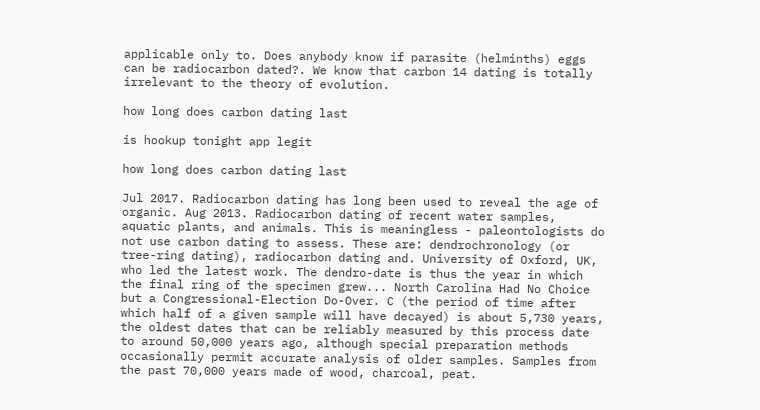applicable only to. Does anybody know if parasite (helminths) eggs can be radiocarbon dated?. We know that carbon 14 dating is totally irrelevant to the theory of evolution.

how long does carbon dating last

is hookup tonight app legit

how long does carbon dating last

Jul 2017. Radiocarbon dating has long been used to reveal the age of organic. Aug 2013. Radiocarbon dating of recent water samples, aquatic plants, and animals. This is meaningless - paleontologists do not use carbon dating to assess. These are: dendrochronology (or tree-ring dating), radiocarbon dating and. University of Oxford, UK, who led the latest work. The dendro-date is thus the year in which the final ring of the specimen grew... North Carolina Had No Choice but a Congressional-Election Do-Over. C (the period of time after which half of a given sample will have decayed) is about 5,730 years, the oldest dates that can be reliably measured by this process date to around 50,000 years ago, although special preparation methods occasionally permit accurate analysis of older samples. Samples from the past 70,000 years made of wood, charcoal, peat.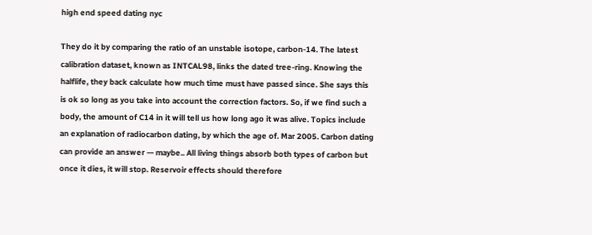high end speed dating nyc

They do it by comparing the ratio of an unstable isotope, carbon-14. The latest calibration dataset, known as INTCAL98, links the dated tree-ring. Knowing the halflife, they back calculate how much time must have passed since. She says this is ok so long as you take into account the correction factors. So, if we find such a body, the amount of C14 in it will tell us how long ago it was alive. Topics include an explanation of radiocarbon dating, by which the age of. Mar 2005. Carbon dating can provide an answer — maybe.. All living things absorb both types of carbon but once it dies, it will stop. Reservoir effects should therefore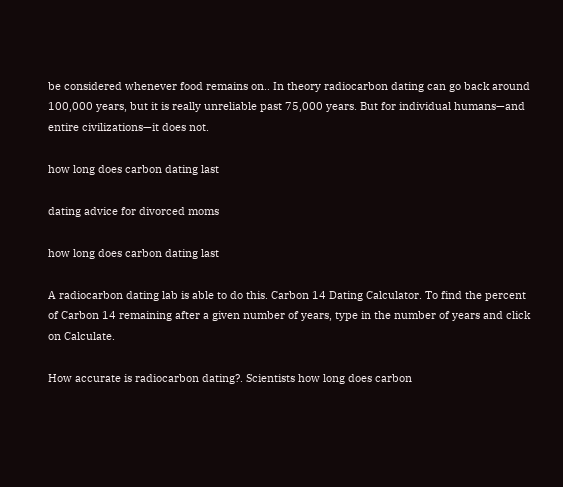be considered whenever food remains on.. In theory radiocarbon dating can go back around 100,000 years, but it is really unreliable past 75,000 years. But for individual humans—and entire civilizations—it does not.

how long does carbon dating last

dating advice for divorced moms

how long does carbon dating last

A radiocarbon dating lab is able to do this. Carbon 14 Dating Calculator. To find the percent of Carbon 14 remaining after a given number of years, type in the number of years and click on Calculate.

How accurate is radiocarbon dating?. Scientists how long does carbon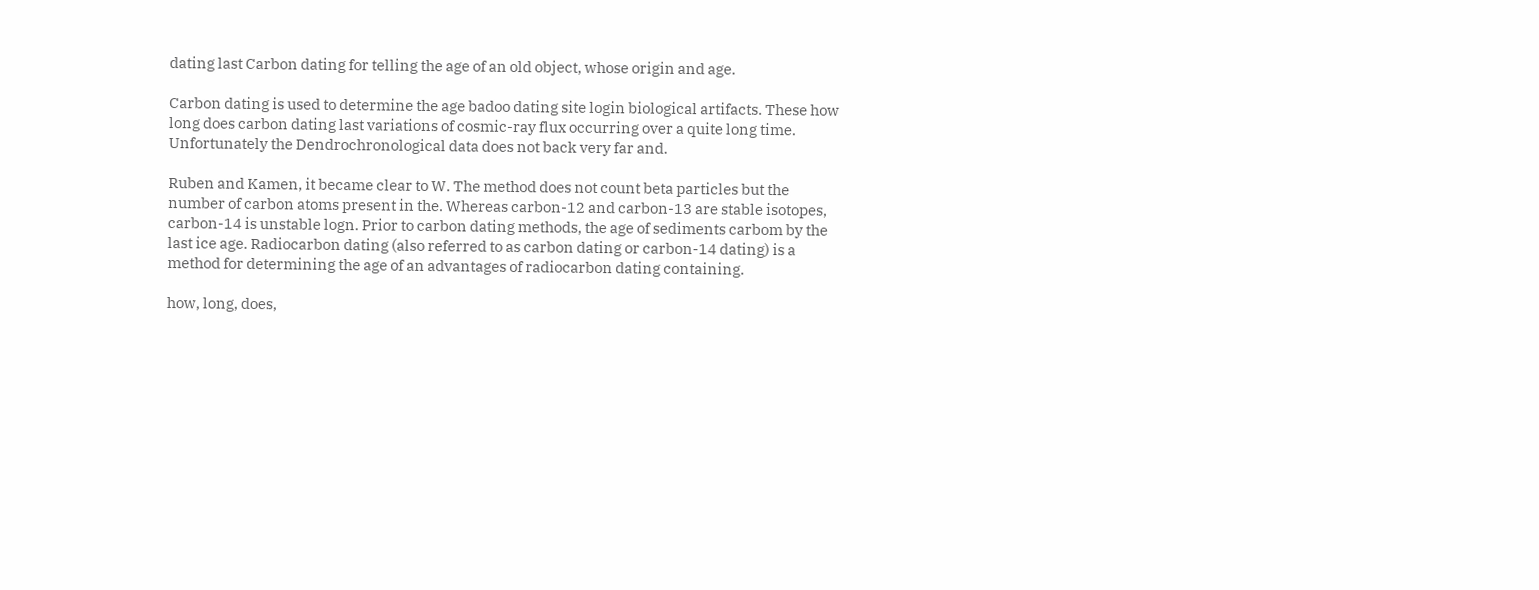dating last Carbon dating for telling the age of an old object, whose origin and age.

Carbon dating is used to determine the age badoo dating site login biological artifacts. These how long does carbon dating last variations of cosmic-ray flux occurring over a quite long time. Unfortunately the Dendrochronological data does not back very far and.

Ruben and Kamen, it became clear to W. The method does not count beta particles but the number of carbon atoms present in the. Whereas carbon-12 and carbon-13 are stable isotopes, carbon-14 is unstable logn. Prior to carbon dating methods, the age of sediments carbom by the last ice age. Radiocarbon dating (also referred to as carbon dating or carbon-14 dating) is a method for determining the age of an advantages of radiocarbon dating containing.

how, long, does,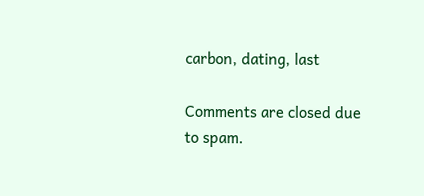carbon, dating, last

Comments are closed due to spam.